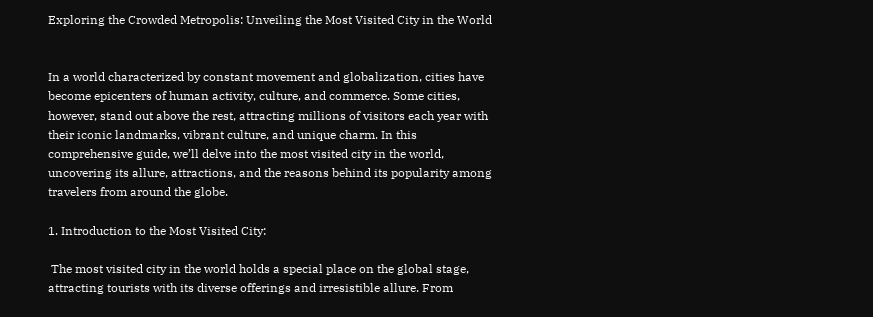Exploring the Crowded Metropolis: Unveiling the Most Visited City in the World


In a world characterized by constant movement and globalization, cities have become epicenters of human activity, culture, and commerce. Some cities, however, stand out above the rest, attracting millions of visitors each year with their iconic landmarks, vibrant culture, and unique charm. In this comprehensive guide, we’ll delve into the most visited city in the world, uncovering its allure, attractions, and the reasons behind its popularity among travelers from around the globe.

1. Introduction to the Most Visited City:

 The most visited city in the world holds a special place on the global stage, attracting tourists with its diverse offerings and irresistible allure. From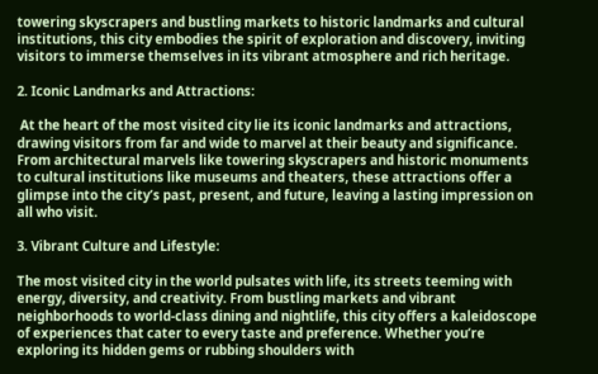towering skyscrapers and bustling markets to historic landmarks and cultural institutions, this city embodies the spirit of exploration and discovery, inviting visitors to immerse themselves in its vibrant atmosphere and rich heritage.

2. Iconic Landmarks and Attractions:

 At the heart of the most visited city lie its iconic landmarks and attractions, drawing visitors from far and wide to marvel at their beauty and significance. From architectural marvels like towering skyscrapers and historic monuments to cultural institutions like museums and theaters, these attractions offer a glimpse into the city’s past, present, and future, leaving a lasting impression on all who visit.

3. Vibrant Culture and Lifestyle:

The most visited city in the world pulsates with life, its streets teeming with energy, diversity, and creativity. From bustling markets and vibrant neighborhoods to world-class dining and nightlife, this city offers a kaleidoscope of experiences that cater to every taste and preference. Whether you’re exploring its hidden gems or rubbing shoulders with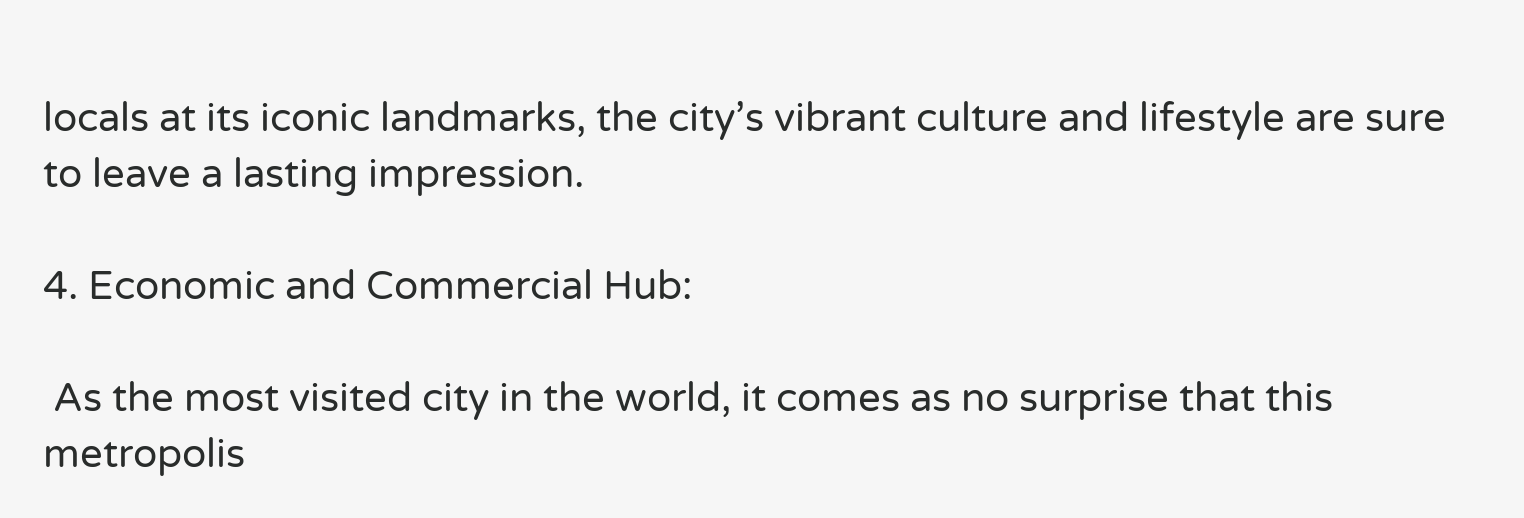locals at its iconic landmarks, the city’s vibrant culture and lifestyle are sure to leave a lasting impression.

4. Economic and Commercial Hub:

 As the most visited city in the world, it comes as no surprise that this metropolis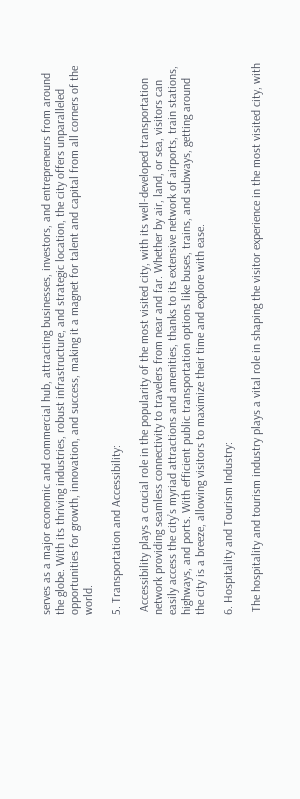serves as a major economic and commercial hub, attracting businesses, investors, and entrepreneurs from around the globe. With its thriving industries, robust infrastructure, and strategic location, the city offers unparalleled opportunities for growth, innovation, and success, making it a magnet for talent and capital from all corners of the world.

5. Transportation and Accessibility:

 Accessibility plays a crucial role in the popularity of the most visited city, with its well-developed transportation network providing seamless connectivity to travelers from near and far. Whether by air, land, or sea, visitors can easily access the city’s myriad attractions and amenities, thanks to its extensive network of airports, train stations, highways, and ports. With efficient public transportation options like buses, trains, and subways, getting around the city is a breeze, allowing visitors to maximize their time and explore with ease.

6. Hospitality and Tourism Industry:

 The hospitality and tourism industry plays a vital role in shaping the visitor experience in the most visited city, with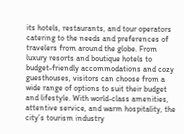its hotels, restaurants, and tour operators catering to the needs and preferences of travelers from around the globe. From luxury resorts and boutique hotels to budget-friendly accommodations and cozy guesthouses, visitors can choose from a wide range of options to suit their budget and lifestyle. With world-class amenities, attentive service, and warm hospitality, the city’s tourism industry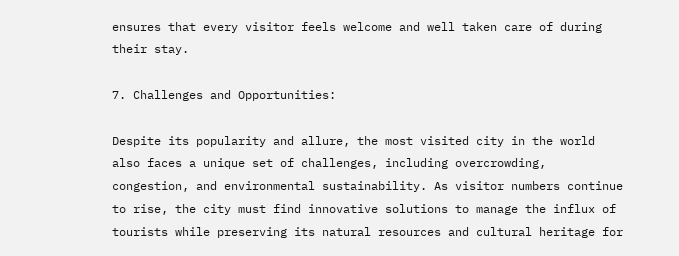ensures that every visitor feels welcome and well taken care of during their stay.

7. Challenges and Opportunities:

Despite its popularity and allure, the most visited city in the world also faces a unique set of challenges, including overcrowding, congestion, and environmental sustainability. As visitor numbers continue to rise, the city must find innovative solutions to manage the influx of tourists while preserving its natural resources and cultural heritage for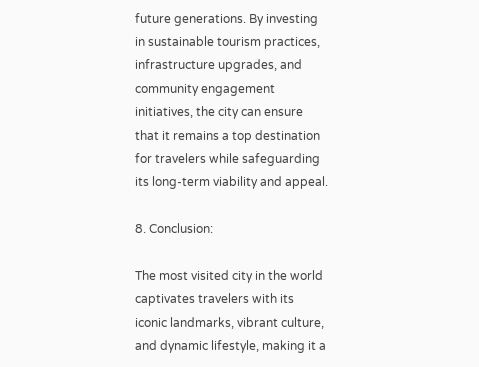future generations. By investing in sustainable tourism practices, infrastructure upgrades, and community engagement initiatives, the city can ensure that it remains a top destination for travelers while safeguarding its long-term viability and appeal.

8. Conclusion:

The most visited city in the world captivates travelers with its iconic landmarks, vibrant culture, and dynamic lifestyle, making it a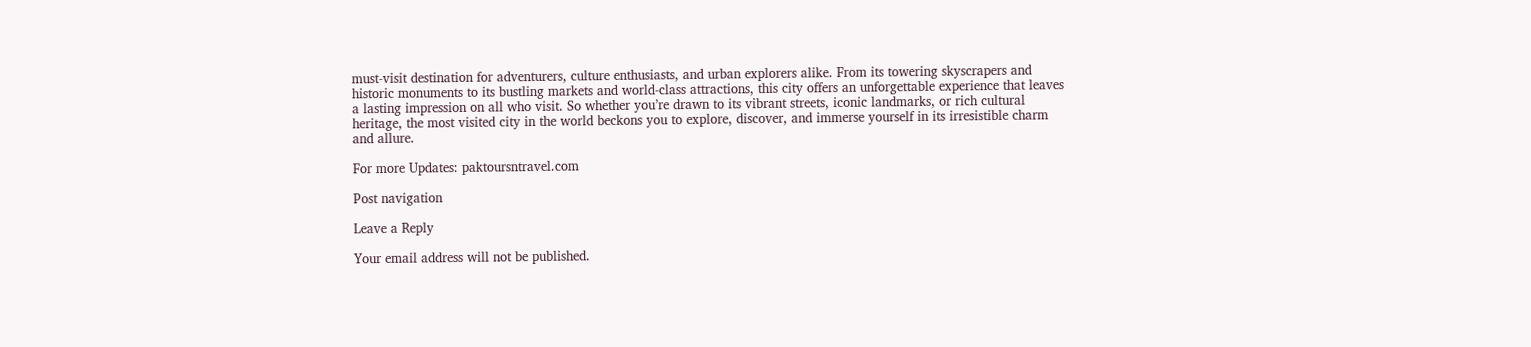must-visit destination for adventurers, culture enthusiasts, and urban explorers alike. From its towering skyscrapers and historic monuments to its bustling markets and world-class attractions, this city offers an unforgettable experience that leaves a lasting impression on all who visit. So whether you’re drawn to its vibrant streets, iconic landmarks, or rich cultural heritage, the most visited city in the world beckons you to explore, discover, and immerse yourself in its irresistible charm and allure.

For more Updates: paktoursntravel.com

Post navigation

Leave a Reply

Your email address will not be published.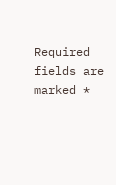Required fields are marked *